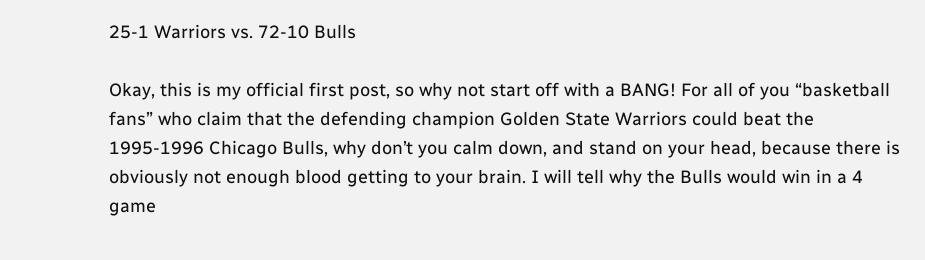25-1 Warriors vs. 72-10 Bulls

Okay, this is my official first post, so why not start off with a BANG! For all of you “basketball fans” who claim that the defending champion Golden State Warriors could beat the 1995-1996 Chicago Bulls, why don’t you calm down, and stand on your head, because there is obviously not enough blood getting to your brain. I will tell why the Bulls would win in a 4 game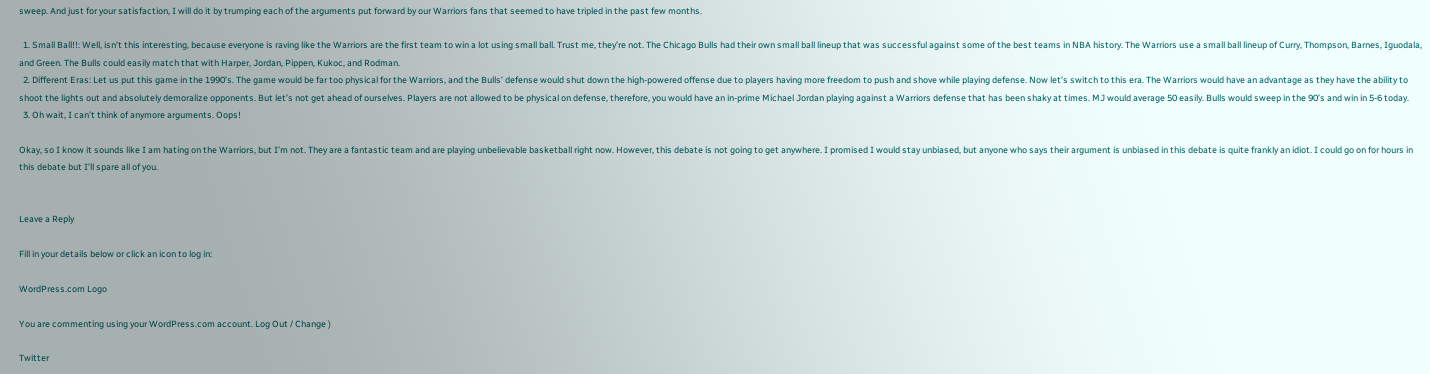sweep. And just for your satisfaction, I will do it by trumping each of the arguments put forward by our Warriors fans that seemed to have tripled in the past few months.

  1. Small Ball!!: Well, isn’t this interesting, because everyone is raving like the Warriors are the first team to win a lot using small ball. Trust me, they’re not. The Chicago Bulls had their own small ball lineup that was successful against some of the best teams in NBA history. The Warriors use a small ball lineup of Curry, Thompson, Barnes, Iguodala, and Green. The Bulls could easily match that with Harper, Jordan, Pippen, Kukoc, and Rodman.
  2. Different Eras: Let us put this game in the 1990’s. The game would be far too physical for the Warriors, and the Bulls’ defense would shut down the high-powered offense due to players having more freedom to push and shove while playing defense. Now let’s switch to this era. The Warriors would have an advantage as they have the ability to shoot the lights out and absolutely demoralize opponents. But let’s not get ahead of ourselves. Players are not allowed to be physical on defense, therefore, you would have an in-prime Michael Jordan playing against a Warriors defense that has been shaky at times. MJ would average 50 easily. Bulls would sweep in the 90’s and win in 5-6 today.
  3. Oh wait, I can’t think of anymore arguments. Oops!

Okay, so I know it sounds like I am hating on the Warriors, but I’m not. They are a fantastic team and are playing unbelievable basketball right now. However, this debate is not going to get anywhere. I promised I would stay unbiased, but anyone who says their argument is unbiased in this debate is quite frankly an idiot. I could go on for hours in this debate but I’ll spare all of you.


Leave a Reply

Fill in your details below or click an icon to log in:

WordPress.com Logo

You are commenting using your WordPress.com account. Log Out / Change )

Twitter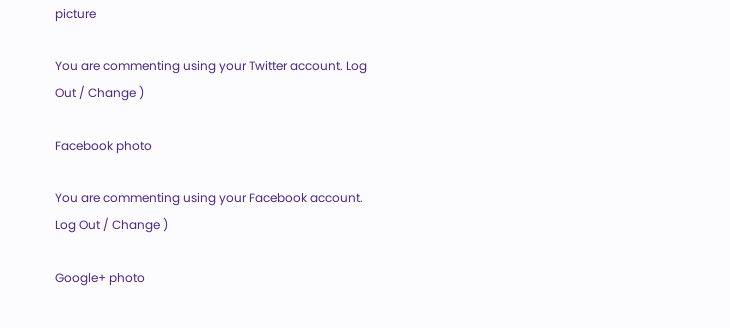picture

You are commenting using your Twitter account. Log Out / Change )

Facebook photo

You are commenting using your Facebook account. Log Out / Change )

Google+ photo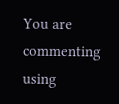You are commenting using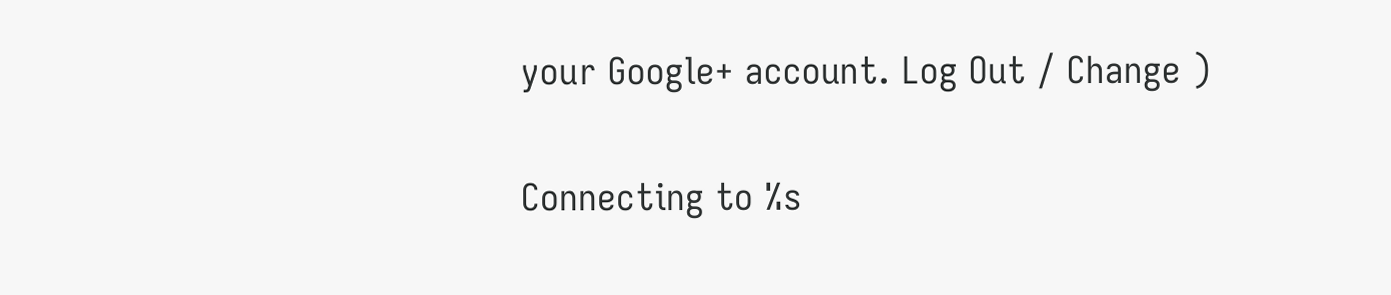your Google+ account. Log Out / Change )

Connecting to %s